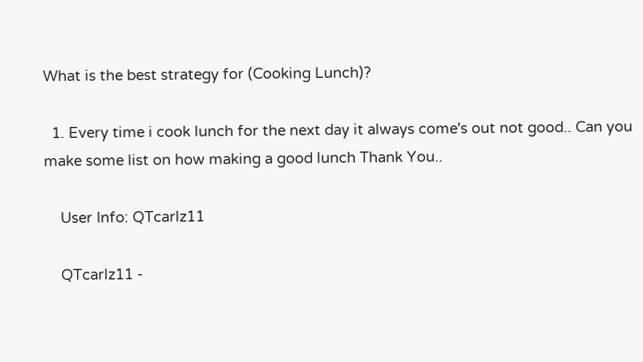What is the best strategy for (Cooking Lunch)?

  1. Every time i cook lunch for the next day it always come's out not good.. Can you make some list on how making a good lunch Thank You..

    User Info: QTcarlz11

    QTcarlz11 -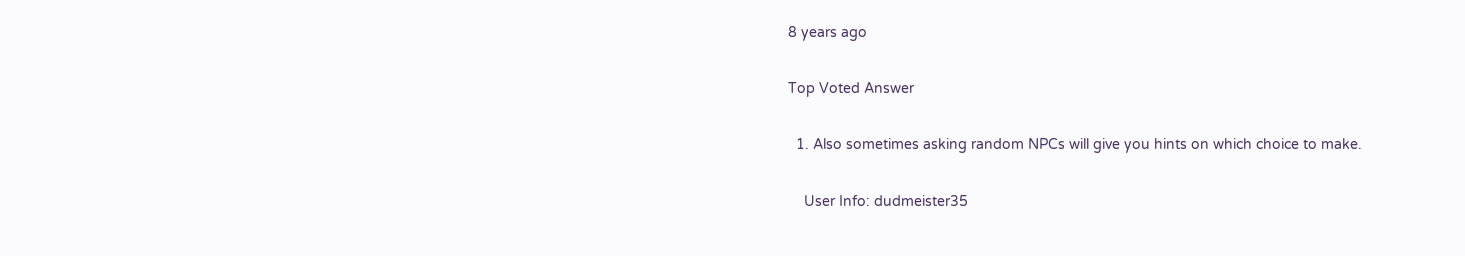8 years ago

Top Voted Answer

  1. Also sometimes asking random NPCs will give you hints on which choice to make.

    User Info: dudmeister35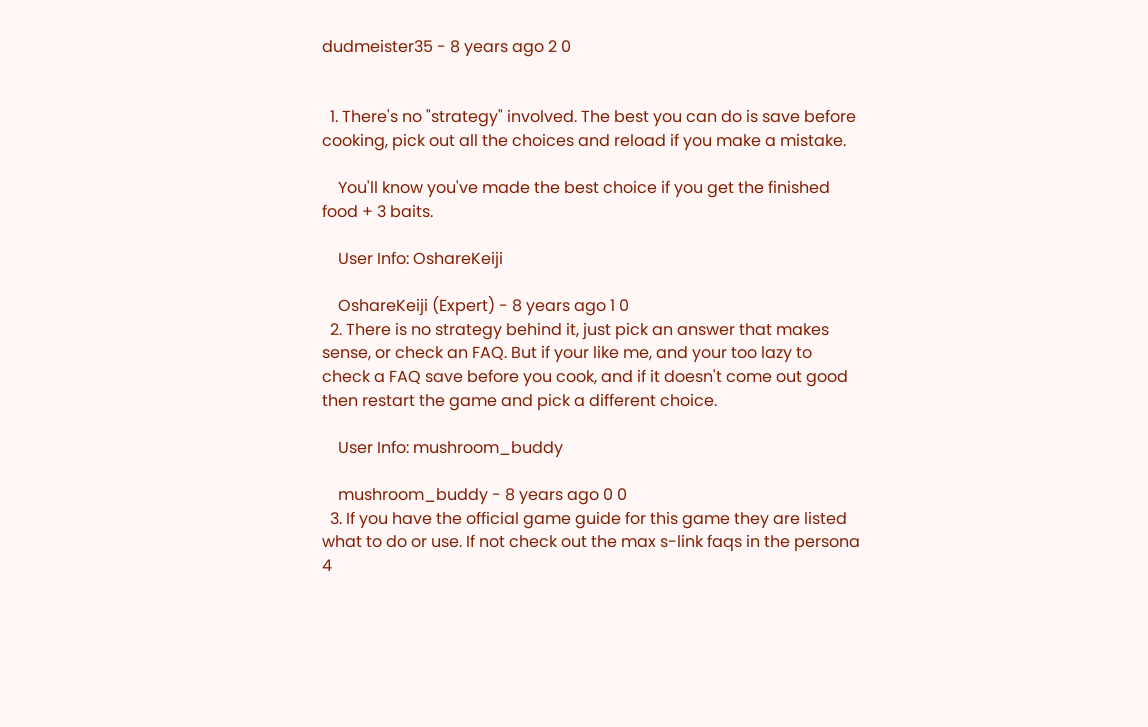dudmeister35 - 8 years ago 2 0


  1. There's no "strategy" involved. The best you can do is save before cooking, pick out all the choices and reload if you make a mistake.

    You'll know you've made the best choice if you get the finished food + 3 baits.

    User Info: OshareKeiji

    OshareKeiji (Expert) - 8 years ago 1 0
  2. There is no strategy behind it, just pick an answer that makes sense, or check an FAQ. But if your like me, and your too lazy to check a FAQ save before you cook, and if it doesn't come out good then restart the game and pick a different choice.

    User Info: mushroom_buddy

    mushroom_buddy - 8 years ago 0 0
  3. If you have the official game guide for this game they are listed what to do or use. If not check out the max s-link faqs in the persona 4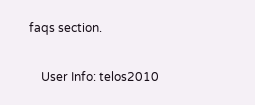faqs section.

    User Info: telos2010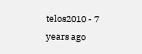telos2010 - 7 years ago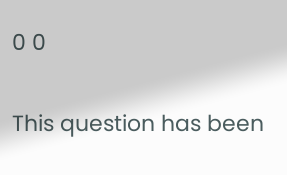0 0

This question has been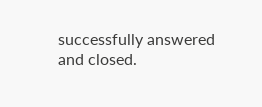successfully answered and closed.